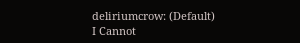deliriumcrow: (Default)
I Cannot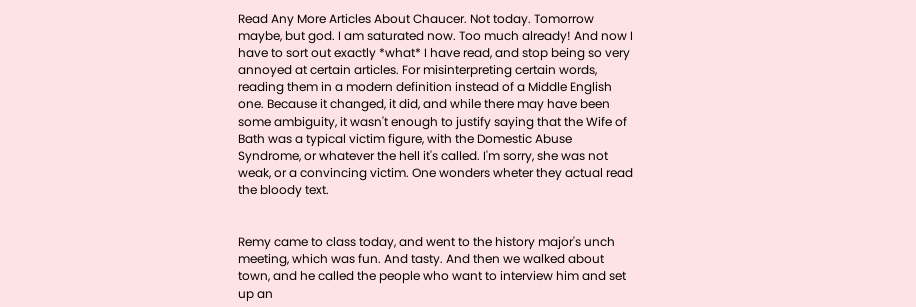Read Any More Articles About Chaucer. Not today. Tomorrow maybe, but god. I am saturated now. Too much already! And now I have to sort out exactly *what* I have read, and stop being so very annoyed at certain articles. For misinterpreting certain words, reading them in a modern definition instead of a Middle English one. Because it changed, it did, and while there may have been some ambiguity, it wasn't enough to justify saying that the Wife of Bath was a typical victim figure, with the Domestic Abuse Syndrome, or whatever the hell it's called. I'm sorry, she was not weak, or a convincing victim. One wonders wheter they actual read the bloody text.


Remy came to class today, and went to the history major's unch meeting, which was fun. And tasty. And then we walked about town, and he called the people who want to interview him and set up an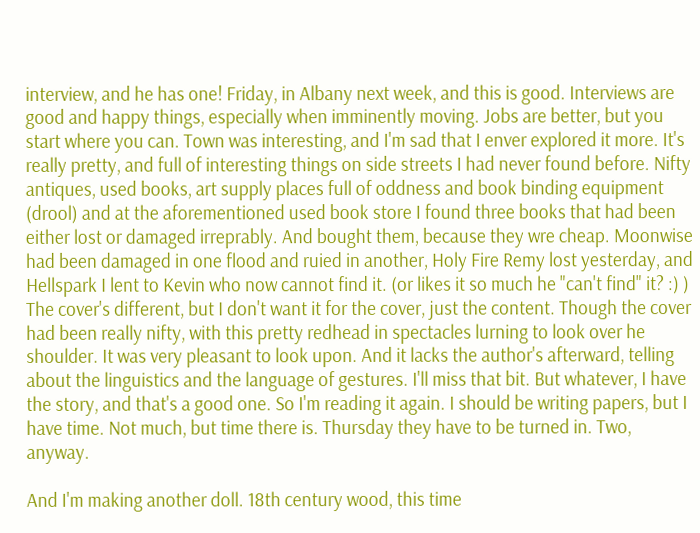interview, and he has one! Friday, in Albany next week, and this is good. Interviews are good and happy things, especially when imminently moving. Jobs are better, but you start where you can. Town was interesting, and I'm sad that I enver explored it more. It's really pretty, and full of interesting things on side streets I had never found before. Nifty antiques, used books, art supply places full of oddness and book binding equipment (drool) and at the aforementioned used book store I found three books that had been either lost or damaged irreprably. And bought them, because they wre cheap. Moonwise had been damaged in one flood and ruied in another, Holy Fire Remy lost yesterday, and Hellspark I lent to Kevin who now cannot find it. (or likes it so much he "can't find" it? :) ) The cover's different, but I don't want it for the cover, just the content. Though the cover had been really nifty, with this pretty redhead in spectacles lurning to look over he shoulder. It was very pleasant to look upon. And it lacks the author's afterward, telling about the linguistics and the language of gestures. I'll miss that bit. But whatever, I have the story, and that's a good one. So I'm reading it again. I should be writing papers, but I have time. Not much, but time there is. Thursday they have to be turned in. Two, anyway.

And I'm making another doll. 18th century wood, this time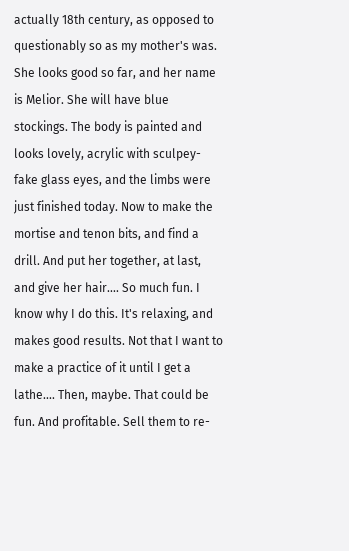actually 18th century, as opposed to questionably so as my mother's was. She looks good so far, and her name is Melior. She will have blue stockings. The body is painted and looks lovely, acrylic with sculpey-fake glass eyes, and the limbs were just finished today. Now to make the mortise and tenon bits, and find a drill. And put her together, at last, and give her hair.... So much fun. I know why I do this. It's relaxing, and makes good results. Not that I want to make a practice of it until I get a lathe.... Then, maybe. That could be fun. And profitable. Sell them to re-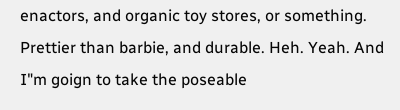enactors, and organic toy stores, or something. Prettier than barbie, and durable. Heh. Yeah. And I"m goign to take the poseable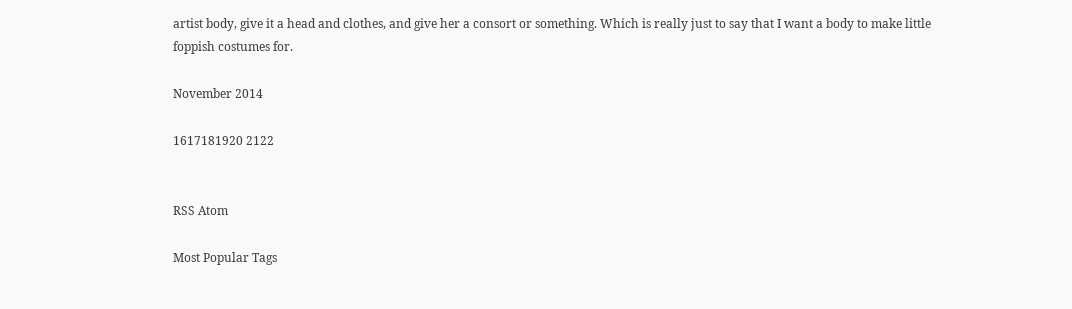artist body, give it a head and clothes, and give her a consort or something. Which is really just to say that I want a body to make little foppish costumes for.

November 2014

1617181920 2122


RSS Atom

Most Popular Tags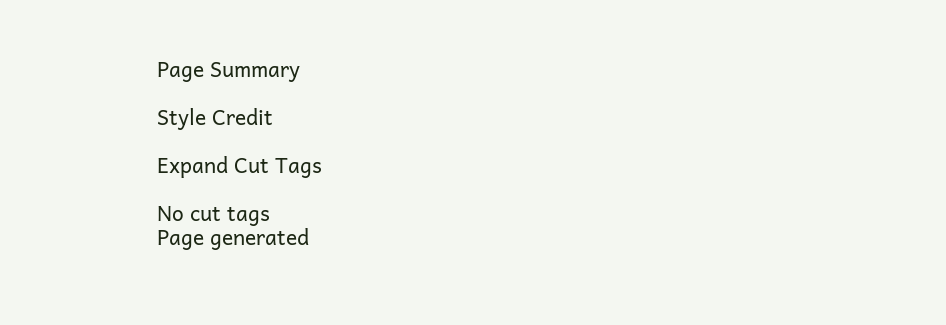Page Summary

Style Credit

Expand Cut Tags

No cut tags
Page generated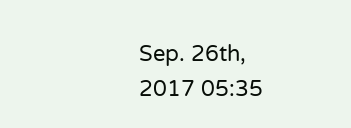Sep. 26th, 2017 05:35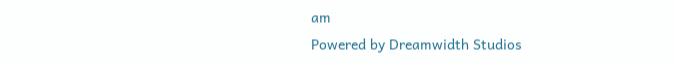am
Powered by Dreamwidth Studios